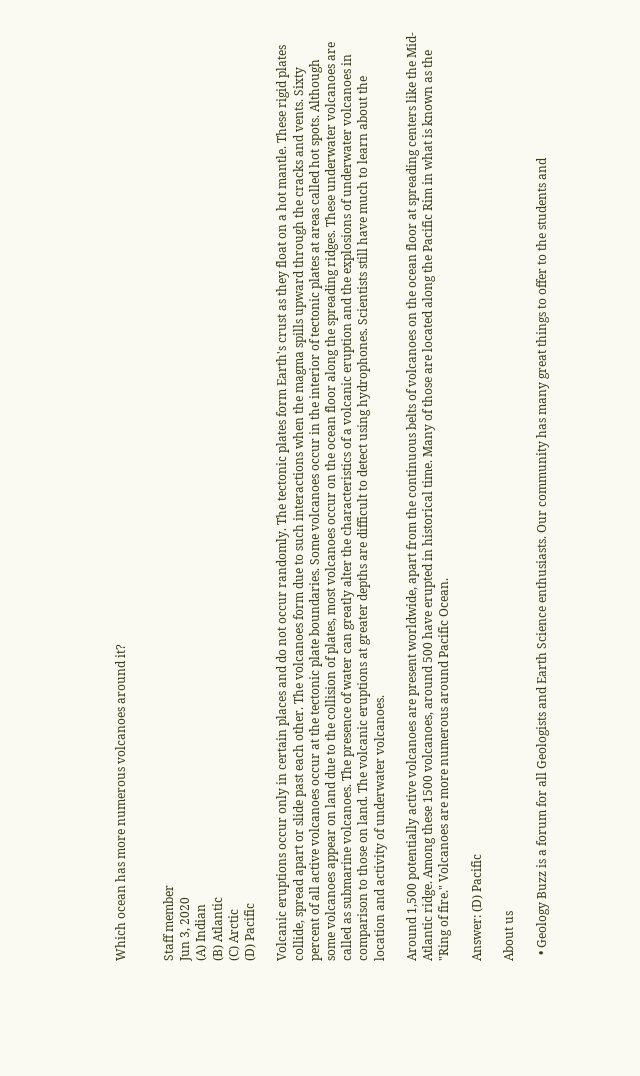Which ocean has more numerous volcanoes around it?


Staff member
Jun 3, 2020
(A) Indian
(B) Atlantic
(C) Arctic
(D) Pacific

Volcanic eruptions occur only in certain places and do not occur randomly. The tectonic plates form Earth's crust as they float on a hot mantle. These rigid plates collide, spread apart or slide past each other. The volcanoes form due to such interactions when the magma spills upward through the cracks and vents. Sixty percent of all active volcanoes occur at the tectonic plate boundaries. Some volcanoes occur in the interior of tectonic plates at areas called hot spots. Although some volcanoes appear on land due to the collision of plates, most volcanoes occur on the ocean floor along the spreading ridges. These underwater volcanoes are called as submarine volcanoes. The presence of water can greatly alter the characteristics of a volcanic eruption and the explosions of underwater volcanoes in comparison to those on land. The volcanic eruptions at greater depths are difficult to detect using hydrophones. Scientists still have much to learn about the location and activity of underwater volcanoes.

Around 1,500 potentially active volcanoes are present worldwide, apart from the continuous belts of volcanoes on the ocean floor at spreading centers like the Mid-Atlantic ridge. Among these 1500 volcanoes, around 500 have erupted in historical time. Many of those are located along the Pacific Rim in what is known as the "Ring of fire." Volcanoes are more numerous around Pacific Ocean.

Answer: (D) Pacific

About us

  • Geology Buzz is a forum for all Geologists and Earth Science enthusiasts. Our community has many great things to offer to the students and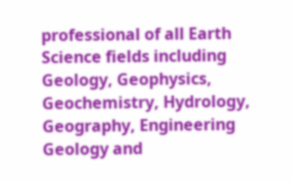professional of all Earth Science fields including Geology, Geophysics, Geochemistry, Hydrology, Geography, Engineering Geology and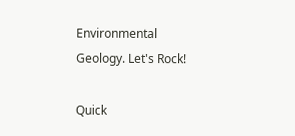Environmental Geology. Let's Rock!

Quick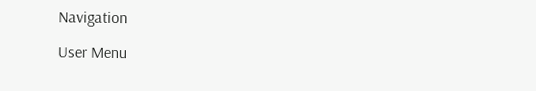Navigation

User Menu